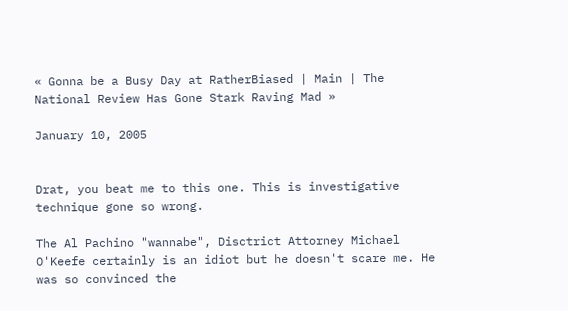« Gonna be a Busy Day at RatherBiased | Main | The National Review Has Gone Stark Raving Mad »

January 10, 2005


Drat, you beat me to this one. This is investigative technique gone so wrong.

The Al Pachino "wannabe", Disctrict Attorney Michael O'Keefe certainly is an idiot but he doesn't scare me. He was so convinced the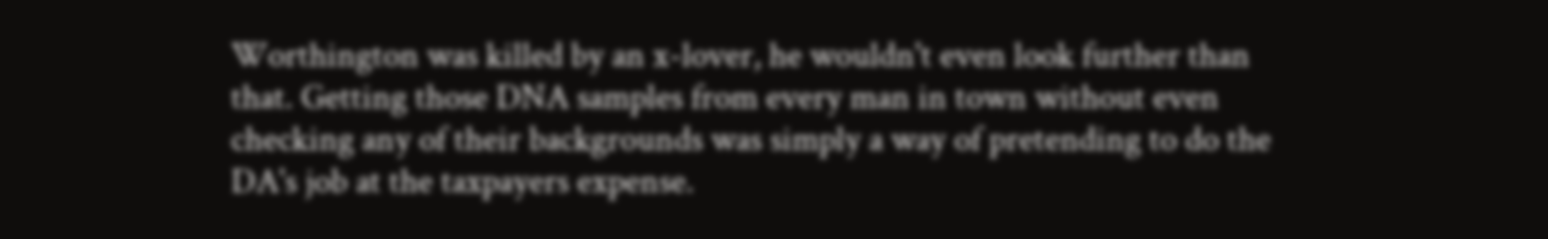Worthington was killed by an x-lover, he wouldn't even look further than that. Getting those DNA samples from every man in town without even checking any of their backgrounds was simply a way of pretending to do the DA's job at the taxpayers expense.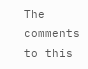The comments to this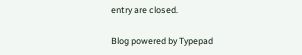entry are closed.

Blog powered by Typepad